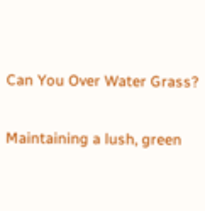Can You Over Water Grass?

Maintaining a lush, green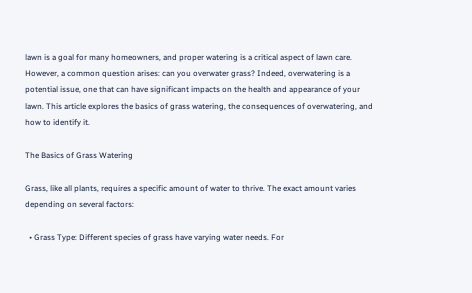lawn is a goal for many homeowners, and proper watering is a critical aspect of lawn care. However, a common question arises: can you overwater grass? Indeed, overwatering is a potential issue, one that can have significant impacts on the health and appearance of your lawn. This article explores the basics of grass watering, the consequences of overwatering, and how to identify it.

The Basics of Grass Watering

Grass, like all plants, requires a specific amount of water to thrive. The exact amount varies depending on several factors:

  • Grass Type: Different species of grass have varying water needs. For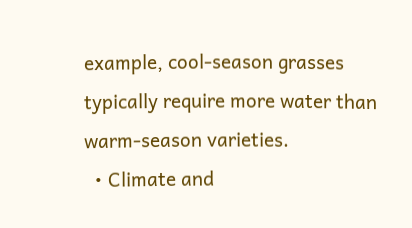example, cool-season grasses typically require more water than warm-season varieties.
  • Climate and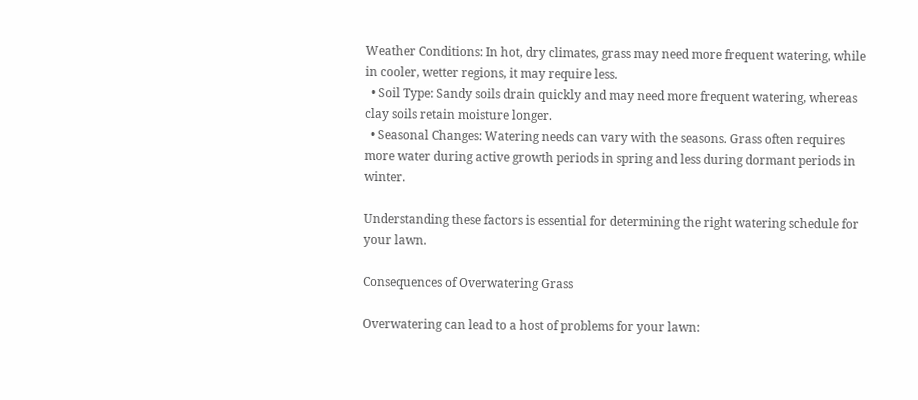Weather Conditions: In hot, dry climates, grass may need more frequent watering, while in cooler, wetter regions, it may require less.
  • Soil Type: Sandy soils drain quickly and may need more frequent watering, whereas clay soils retain moisture longer.
  • Seasonal Changes: Watering needs can vary with the seasons. Grass often requires more water during active growth periods in spring and less during dormant periods in winter.

Understanding these factors is essential for determining the right watering schedule for your lawn.

Consequences of Overwatering Grass

Overwatering can lead to a host of problems for your lawn: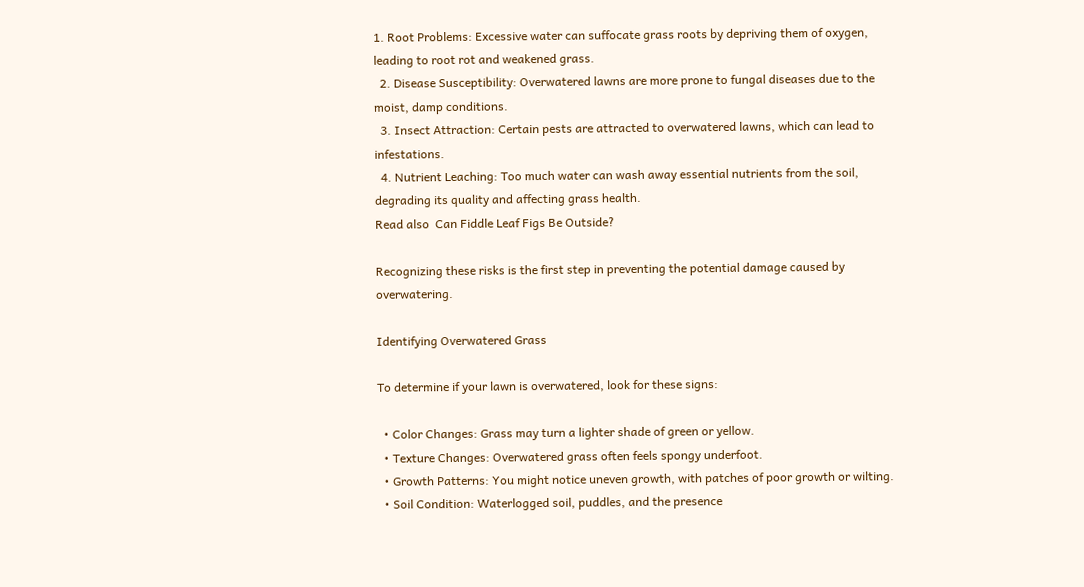1. Root Problems: Excessive water can suffocate grass roots by depriving them of oxygen, leading to root rot and weakened grass.
  2. Disease Susceptibility: Overwatered lawns are more prone to fungal diseases due to the moist, damp conditions.
  3. Insect Attraction: Certain pests are attracted to overwatered lawns, which can lead to infestations.
  4. Nutrient Leaching: Too much water can wash away essential nutrients from the soil, degrading its quality and affecting grass health.
Read also  Can Fiddle Leaf Figs Be Outside?

Recognizing these risks is the first step in preventing the potential damage caused by overwatering.

Identifying Overwatered Grass

To determine if your lawn is overwatered, look for these signs:

  • Color Changes: Grass may turn a lighter shade of green or yellow.
  • Texture Changes: Overwatered grass often feels spongy underfoot.
  • Growth Patterns: You might notice uneven growth, with patches of poor growth or wilting.
  • Soil Condition: Waterlogged soil, puddles, and the presence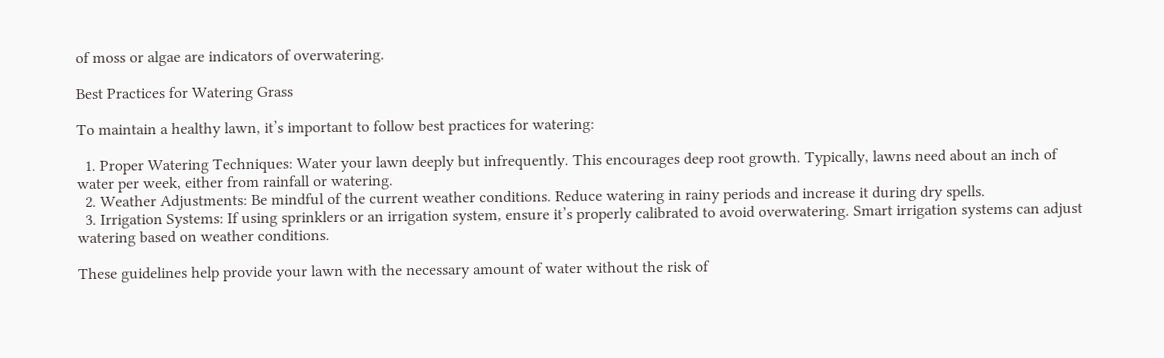of moss or algae are indicators of overwatering.

Best Practices for Watering Grass

To maintain a healthy lawn, it’s important to follow best practices for watering:

  1. Proper Watering Techniques: Water your lawn deeply but infrequently. This encourages deep root growth. Typically, lawns need about an inch of water per week, either from rainfall or watering.
  2. Weather Adjustments: Be mindful of the current weather conditions. Reduce watering in rainy periods and increase it during dry spells.
  3. Irrigation Systems: If using sprinklers or an irrigation system, ensure it’s properly calibrated to avoid overwatering. Smart irrigation systems can adjust watering based on weather conditions.

These guidelines help provide your lawn with the necessary amount of water without the risk of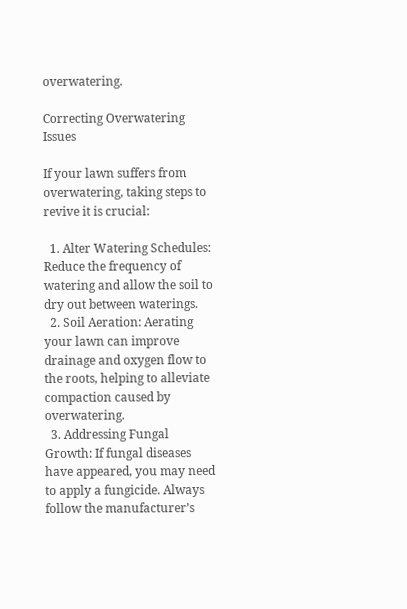overwatering.

Correcting Overwatering Issues

If your lawn suffers from overwatering, taking steps to revive it is crucial:

  1. Alter Watering Schedules: Reduce the frequency of watering and allow the soil to dry out between waterings.
  2. Soil Aeration: Aerating your lawn can improve drainage and oxygen flow to the roots, helping to alleviate compaction caused by overwatering.
  3. Addressing Fungal Growth: If fungal diseases have appeared, you may need to apply a fungicide. Always follow the manufacturer’s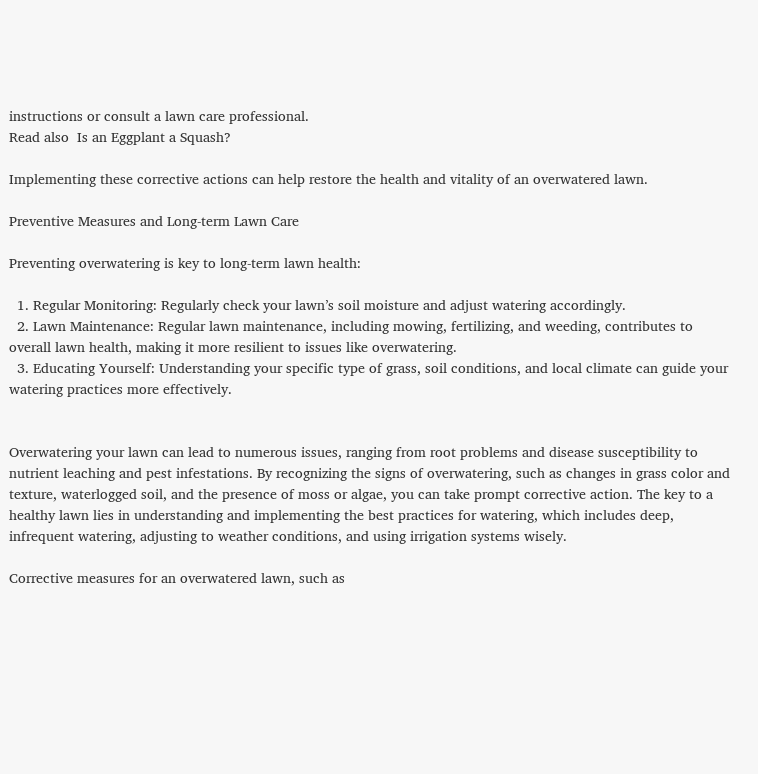instructions or consult a lawn care professional.
Read also  Is an Eggplant a Squash?

Implementing these corrective actions can help restore the health and vitality of an overwatered lawn.

Preventive Measures and Long-term Lawn Care

Preventing overwatering is key to long-term lawn health:

  1. Regular Monitoring: Regularly check your lawn’s soil moisture and adjust watering accordingly.
  2. Lawn Maintenance: Regular lawn maintenance, including mowing, fertilizing, and weeding, contributes to overall lawn health, making it more resilient to issues like overwatering.
  3. Educating Yourself: Understanding your specific type of grass, soil conditions, and local climate can guide your watering practices more effectively.


Overwatering your lawn can lead to numerous issues, ranging from root problems and disease susceptibility to nutrient leaching and pest infestations. By recognizing the signs of overwatering, such as changes in grass color and texture, waterlogged soil, and the presence of moss or algae, you can take prompt corrective action. The key to a healthy lawn lies in understanding and implementing the best practices for watering, which includes deep, infrequent watering, adjusting to weather conditions, and using irrigation systems wisely.

Corrective measures for an overwatered lawn, such as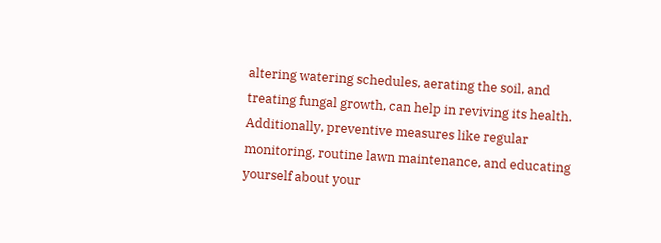altering watering schedules, aerating the soil, and treating fungal growth, can help in reviving its health. Additionally, preventive measures like regular monitoring, routine lawn maintenance, and educating yourself about your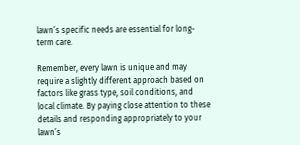lawn’s specific needs are essential for long-term care.

Remember, every lawn is unique and may require a slightly different approach based on factors like grass type, soil conditions, and local climate. By paying close attention to these details and responding appropriately to your lawn’s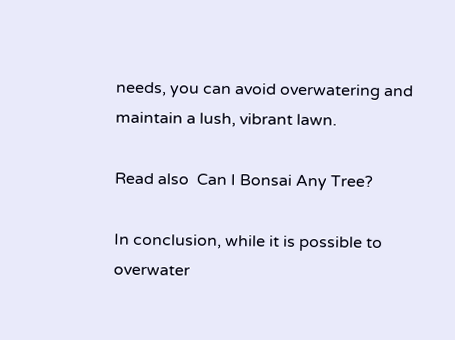needs, you can avoid overwatering and maintain a lush, vibrant lawn.

Read also  Can I Bonsai Any Tree?

In conclusion, while it is possible to overwater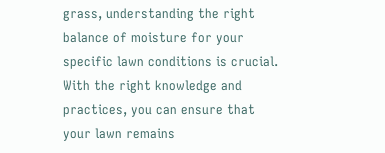grass, understanding the right balance of moisture for your specific lawn conditions is crucial. With the right knowledge and practices, you can ensure that your lawn remains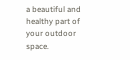a beautiful and healthy part of your outdoor space.